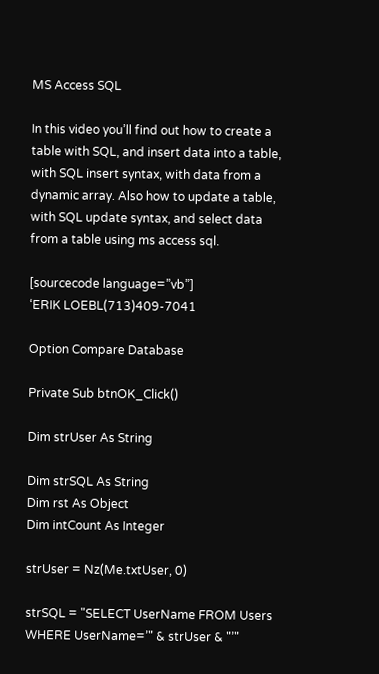MS Access SQL

In this video you’ll find out how to create a table with SQL, and insert data into a table, with SQL insert syntax, with data from a dynamic array. Also how to update a table, with SQL update syntax, and select data from a table using ms access sql.

[sourcecode language=”vb”]
‘ERIK LOEBL(713)409-7041

Option Compare Database

Private Sub btnOK_Click()

Dim strUser As String

Dim strSQL As String
Dim rst As Object
Dim intCount As Integer

strUser = Nz(Me.txtUser, 0)

strSQL = "SELECT UserName FROM Users WHERE UserName=’" & strUser & "’"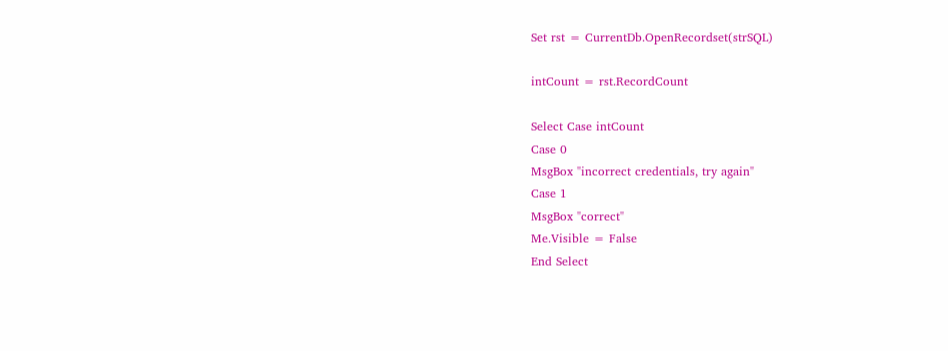Set rst = CurrentDb.OpenRecordset(strSQL)

intCount = rst.RecordCount

Select Case intCount
Case 0
MsgBox "incorrect credentials, try again"
Case 1
MsgBox "correct"
Me.Visible = False
End Select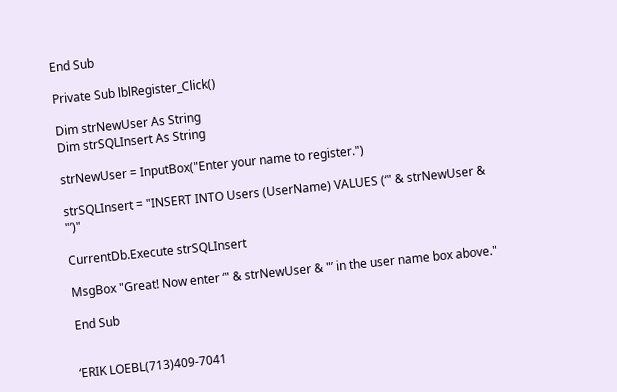End Sub

Private Sub lblRegister_Click()

Dim strNewUser As String
Dim strSQLInsert As String

strNewUser = InputBox("Enter your name to register.")

strSQLInsert = "INSERT INTO Users (UserName) VALUES (‘" & strNewUser & "’)"

CurrentDb.Execute strSQLInsert

MsgBox "Great! Now enter ‘" & strNewUser & "’ in the user name box above."

End Sub


‘ERIK LOEBL(713)409-7041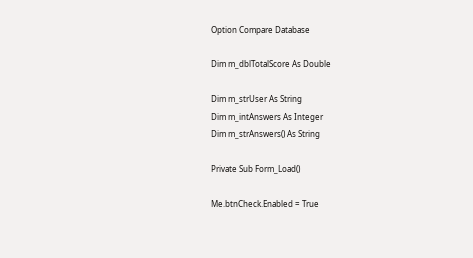Option Compare Database

Dim m_dblTotalScore As Double

Dim m_strUser As String
Dim m_intAnswers As Integer
Dim m_strAnswers() As String

Private Sub Form_Load()

Me.btnCheck.Enabled = True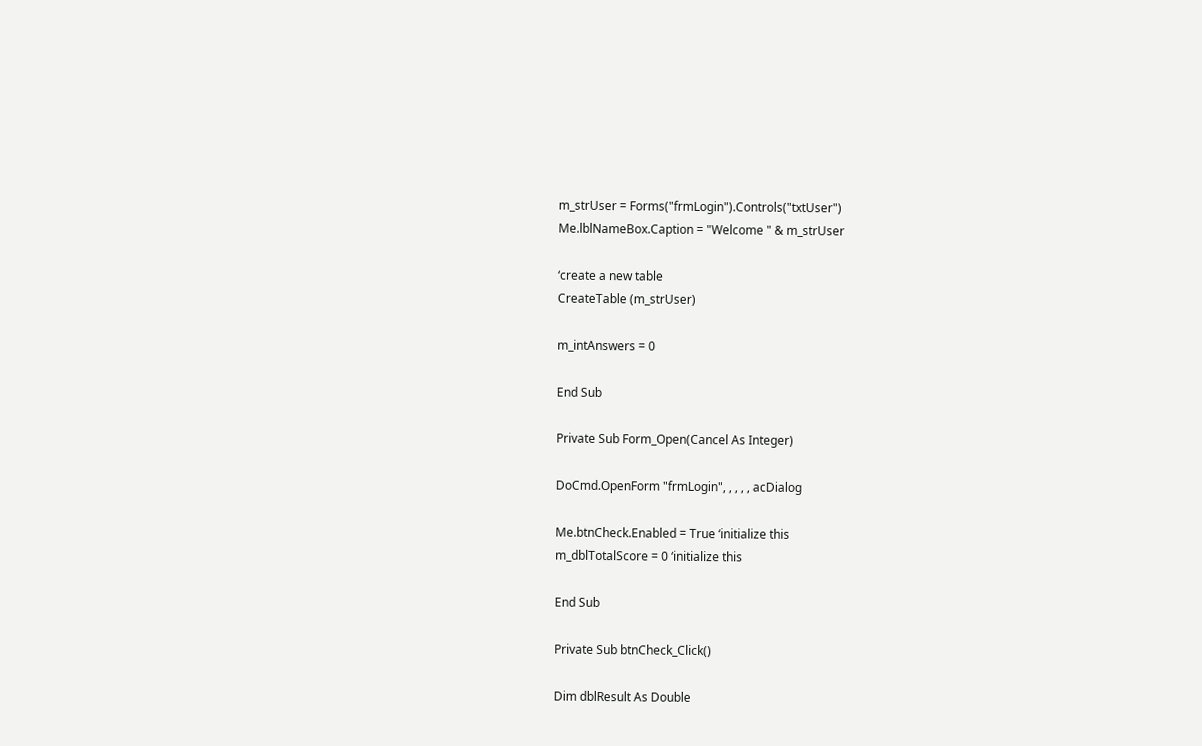m_strUser = Forms("frmLogin").Controls("txtUser")
Me.lblNameBox.Caption = "Welcome " & m_strUser

‘create a new table
CreateTable (m_strUser)

m_intAnswers = 0

End Sub

Private Sub Form_Open(Cancel As Integer)

DoCmd.OpenForm "frmLogin", , , , , acDialog

Me.btnCheck.Enabled = True ‘initialize this
m_dblTotalScore = 0 ‘initialize this

End Sub

Private Sub btnCheck_Click()

Dim dblResult As Double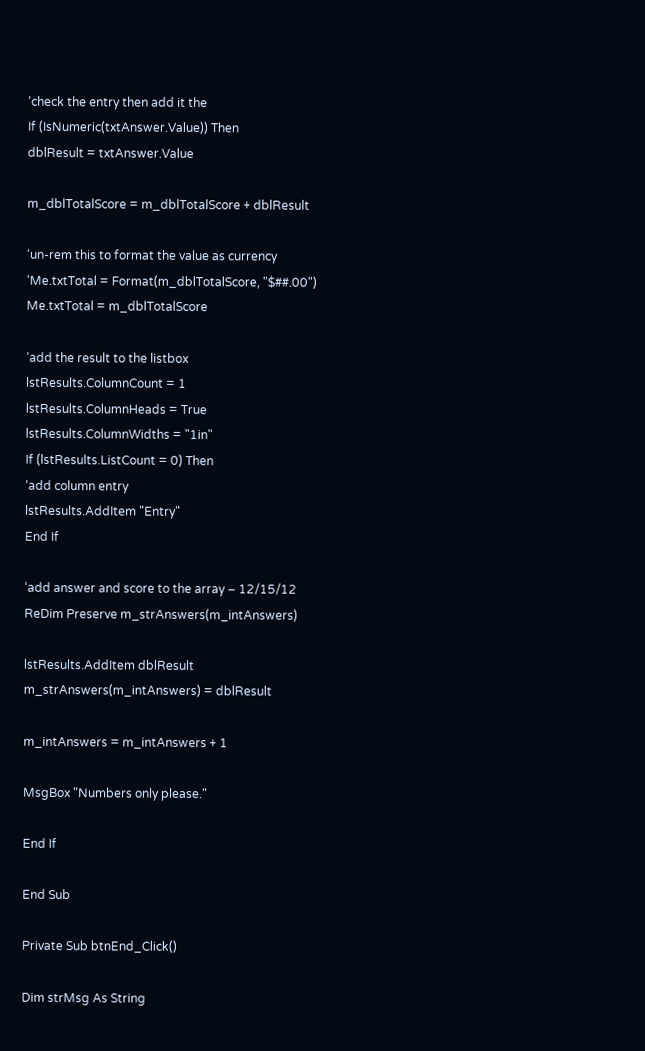‘check the entry then add it the
If (IsNumeric(txtAnswer.Value)) Then
dblResult = txtAnswer.Value

m_dblTotalScore = m_dblTotalScore + dblResult

‘un-rem this to format the value as currency
‘Me.txtTotal = Format(m_dblTotalScore, "$##.00")
Me.txtTotal = m_dblTotalScore

‘add the result to the listbox
lstResults.ColumnCount = 1
lstResults.ColumnHeads = True
lstResults.ColumnWidths = "1in"
If (lstResults.ListCount = 0) Then
‘add column entry
lstResults.AddItem "Entry"
End If

‘add answer and score to the array – 12/15/12
ReDim Preserve m_strAnswers(m_intAnswers)

lstResults.AddItem dblResult
m_strAnswers(m_intAnswers) = dblResult

m_intAnswers = m_intAnswers + 1

MsgBox "Numbers only please."

End If

End Sub

Private Sub btnEnd_Click()

Dim strMsg As String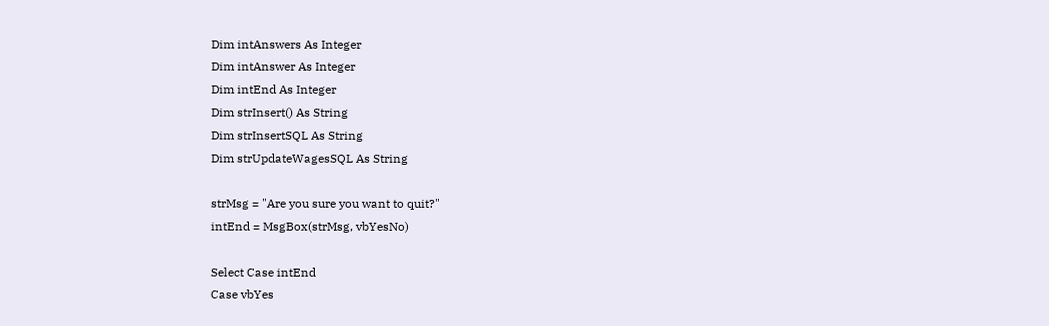Dim intAnswers As Integer
Dim intAnswer As Integer
Dim intEnd As Integer
Dim strInsert() As String
Dim strInsertSQL As String
Dim strUpdateWagesSQL As String

strMsg = "Are you sure you want to quit?"
intEnd = MsgBox(strMsg, vbYesNo)

Select Case intEnd
Case vbYes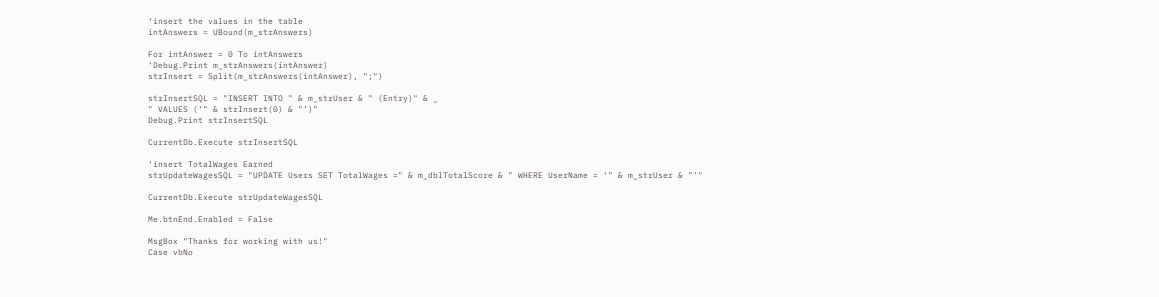‘insert the values in the table
intAnswers = UBound(m_strAnswers)

For intAnswer = 0 To intAnswers
‘Debug.Print m_strAnswers(intAnswer)
strInsert = Split(m_strAnswers(intAnswer), ";")

strInsertSQL = "INSERT INTO " & m_strUser & " (Entry)" & _
" VALUES (‘" & strInsert(0) & "’)"
Debug.Print strInsertSQL

CurrentDb.Execute strInsertSQL

‘insert TotalWages Earned
strUpdateWagesSQL = "UPDATE Users SET TotalWages =" & m_dblTotalScore & " WHERE UserName = ‘" & m_strUser & "’"

CurrentDb.Execute strUpdateWagesSQL

Me.btnEnd.Enabled = False

MsgBox "Thanks for working with us!"
Case vbNo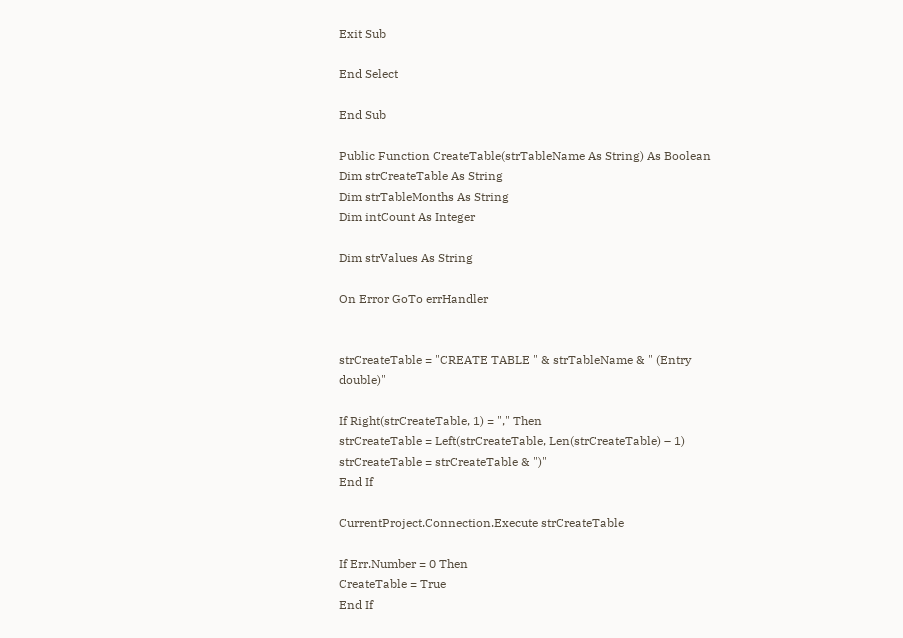Exit Sub

End Select

End Sub

Public Function CreateTable(strTableName As String) As Boolean
Dim strCreateTable As String
Dim strTableMonths As String
Dim intCount As Integer

Dim strValues As String

On Error GoTo errHandler


strCreateTable = "CREATE TABLE " & strTableName & " (Entry double)"

If Right(strCreateTable, 1) = "," Then
strCreateTable = Left(strCreateTable, Len(strCreateTable) – 1)
strCreateTable = strCreateTable & ")"
End If

CurrentProject.Connection.Execute strCreateTable

If Err.Number = 0 Then
CreateTable = True
End If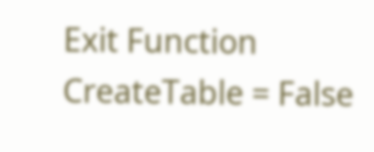Exit Function
CreateTable = False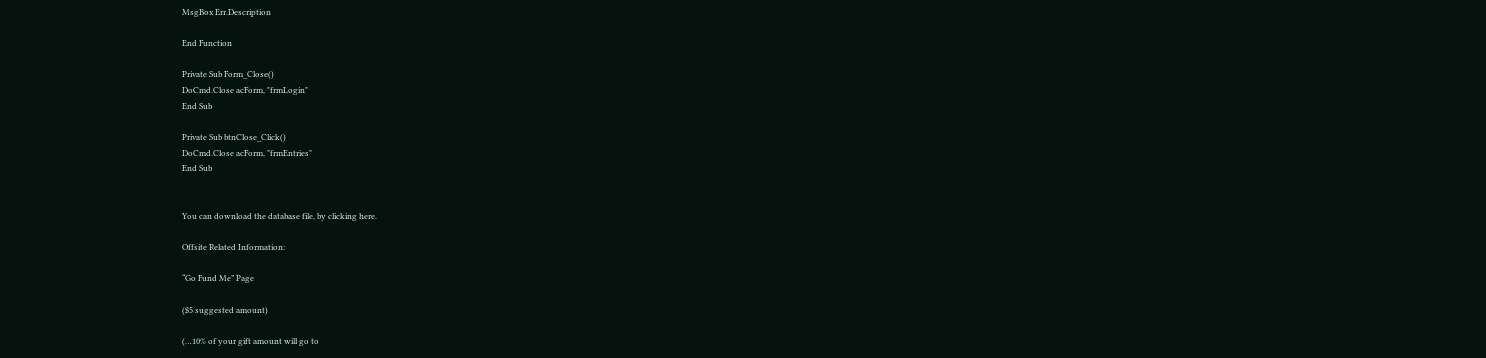MsgBox Err.Description

End Function

Private Sub Form_Close()
DoCmd.Close acForm, "frmLogin"
End Sub

Private Sub btnClose_Click()
DoCmd.Close acForm, "frmEntries"
End Sub


You can download the database file, by clicking here.

Offsite Related Information:

“Go Fund Me” Page

($5 suggested amount)

(…10% of your gift amount will go to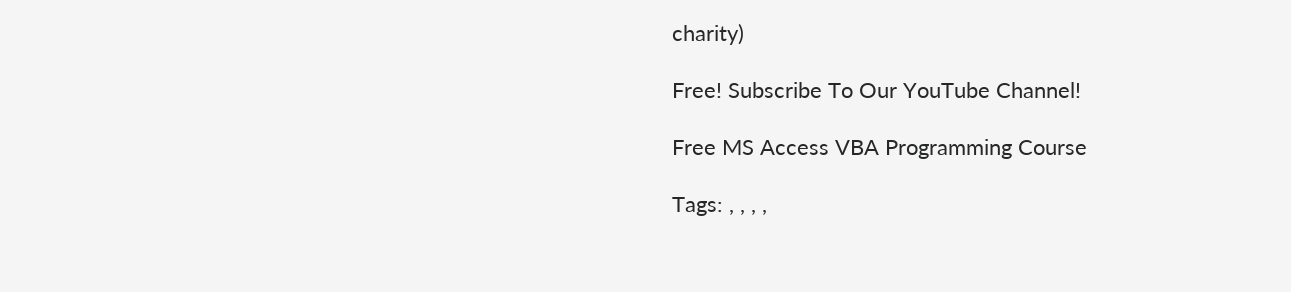charity)

Free! Subscribe To Our YouTube Channel!

Free MS Access VBA Programming Course

Tags: , , , ,